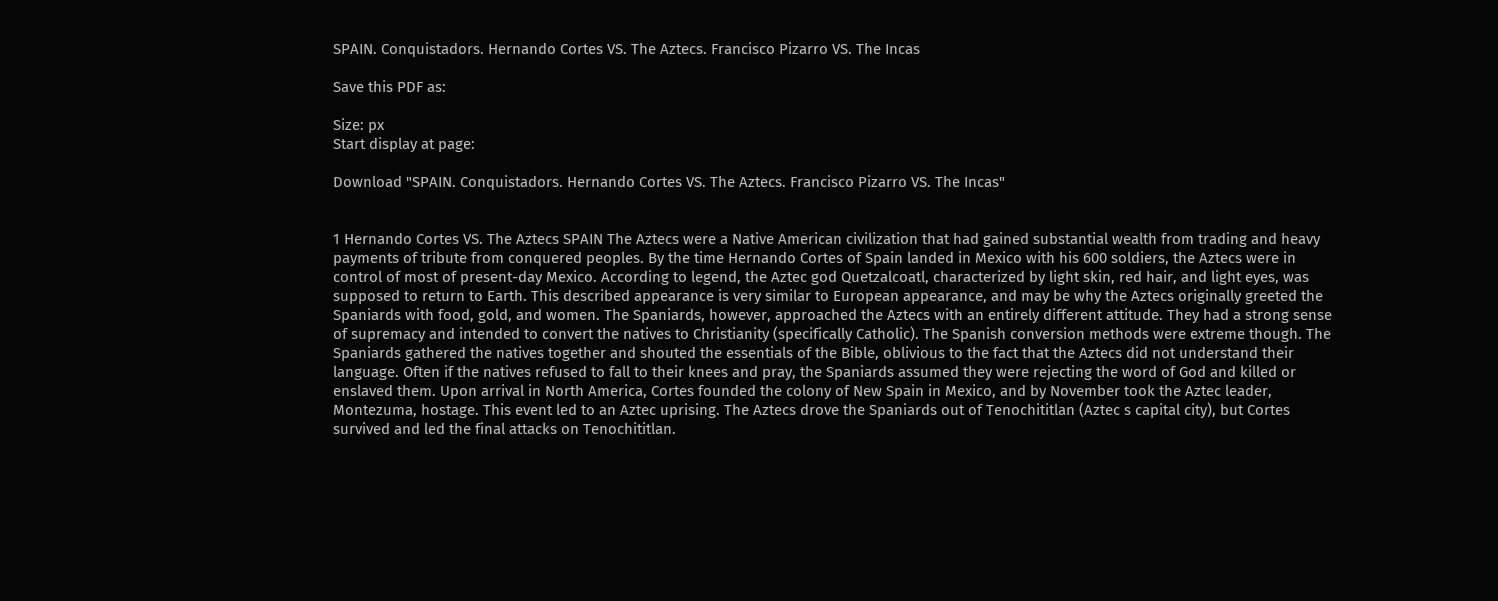SPAIN. Conquistadors. Hernando Cortes VS. The Aztecs. Francisco Pizarro VS. The Incas

Save this PDF as:

Size: px
Start display at page:

Download "SPAIN. Conquistadors. Hernando Cortes VS. The Aztecs. Francisco Pizarro VS. The Incas"


1 Hernando Cortes VS. The Aztecs SPAIN The Aztecs were a Native American civilization that had gained substantial wealth from trading and heavy payments of tribute from conquered peoples. By the time Hernando Cortes of Spain landed in Mexico with his 600 soldiers, the Aztecs were in control of most of present-day Mexico. According to legend, the Aztec god Quetzalcoatl, characterized by light skin, red hair, and light eyes, was supposed to return to Earth. This described appearance is very similar to European appearance, and may be why the Aztecs originally greeted the Spaniards with food, gold, and women. The Spaniards, however, approached the Aztecs with an entirely different attitude. They had a strong sense of supremacy and intended to convert the natives to Christianity (specifically Catholic). The Spanish conversion methods were extreme though. The Spaniards gathered the natives together and shouted the essentials of the Bible, oblivious to the fact that the Aztecs did not understand their language. Often if the natives refused to fall to their knees and pray, the Spaniards assumed they were rejecting the word of God and killed or enslaved them. Upon arrival in North America, Cortes founded the colony of New Spain in Mexico, and by November took the Aztec leader, Montezuma, hostage. This event led to an Aztec uprising. The Aztecs drove the Spaniards out of Tenochititlan (Aztec s capital city), but Cortes survived and led the final attacks on Tenochititlan.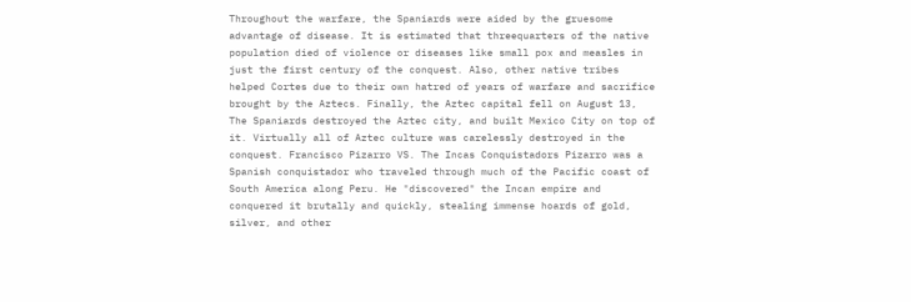Throughout the warfare, the Spaniards were aided by the gruesome advantage of disease. It is estimated that threequarters of the native population died of violence or diseases like small pox and measles in just the first century of the conquest. Also, other native tribes helped Cortes due to their own hatred of years of warfare and sacrifice brought by the Aztecs. Finally, the Aztec capital fell on August 13, The Spaniards destroyed the Aztec city, and built Mexico City on top of it. Virtually all of Aztec culture was carelessly destroyed in the conquest. Francisco Pizarro VS. The Incas Conquistadors Pizarro was a Spanish conquistador who traveled through much of the Pacific coast of South America along Peru. He "discovered" the Incan empire and conquered it brutally and quickly, stealing immense hoards of gold, silver, and other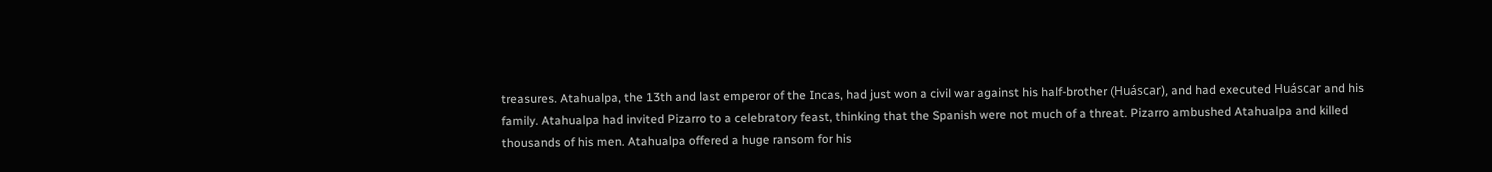treasures. Atahualpa, the 13th and last emperor of the Incas, had just won a civil war against his half-brother (Huáscar), and had executed Huáscar and his family. Atahualpa had invited Pizarro to a celebratory feast, thinking that the Spanish were not much of a threat. Pizarro ambushed Atahualpa and killed thousands of his men. Atahualpa offered a huge ransom for his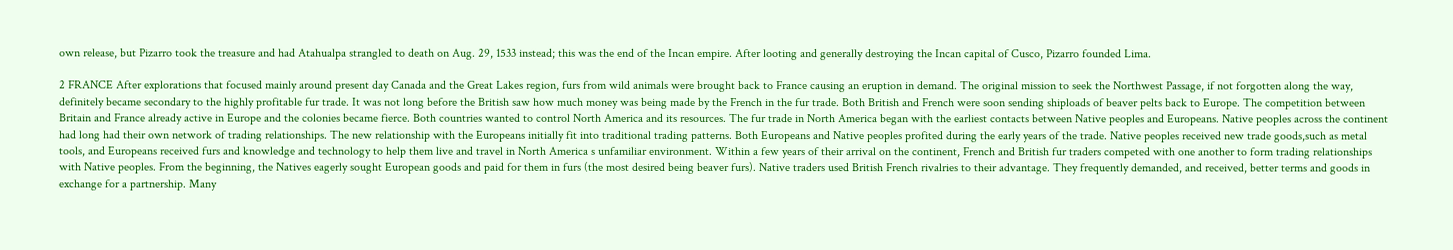own release, but Pizarro took the treasure and had Atahualpa strangled to death on Aug. 29, 1533 instead; this was the end of the Incan empire. After looting and generally destroying the Incan capital of Cusco, Pizarro founded Lima.

2 FRANCE After explorations that focused mainly around present day Canada and the Great Lakes region, furs from wild animals were brought back to France causing an eruption in demand. The original mission to seek the Northwest Passage, if not forgotten along the way, definitely became secondary to the highly profitable fur trade. It was not long before the British saw how much money was being made by the French in the fur trade. Both British and French were soon sending shiploads of beaver pelts back to Europe. The competition between Britain and France already active in Europe and the colonies became fierce. Both countries wanted to control North America and its resources. The fur trade in North America began with the earliest contacts between Native peoples and Europeans. Native peoples across the continent had long had their own network of trading relationships. The new relationship with the Europeans initially fit into traditional trading patterns. Both Europeans and Native peoples profited during the early years of the trade. Native peoples received new trade goods,such as metal tools, and Europeans received furs and knowledge and technology to help them live and travel in North America s unfamiliar environment. Within a few years of their arrival on the continent, French and British fur traders competed with one another to form trading relationships with Native peoples. From the beginning, the Natives eagerly sought European goods and paid for them in furs (the most desired being beaver furs). Native traders used British French rivalries to their advantage. They frequently demanded, and received, better terms and goods in exchange for a partnership. Many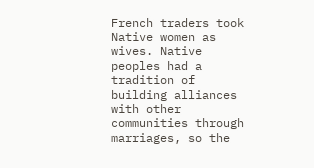French traders took Native women as wives. Native peoples had a tradition of building alliances with other communities through marriages, so the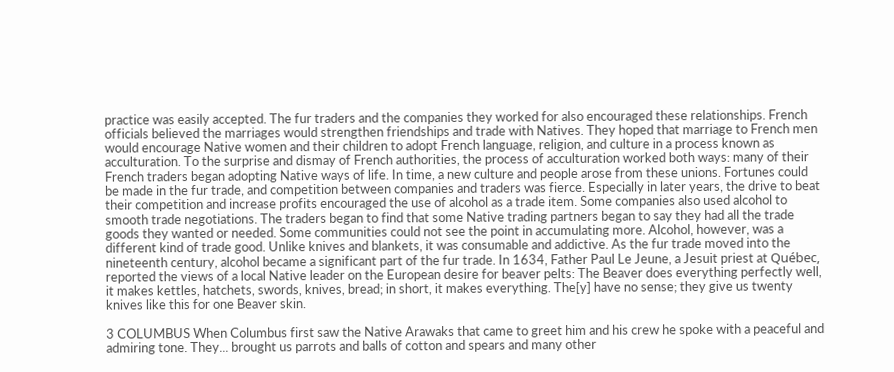practice was easily accepted. The fur traders and the companies they worked for also encouraged these relationships. French officials believed the marriages would strengthen friendships and trade with Natives. They hoped that marriage to French men would encourage Native women and their children to adopt French language, religion, and culture in a process known as acculturation. To the surprise and dismay of French authorities, the process of acculturation worked both ways: many of their French traders began adopting Native ways of life. In time, a new culture and people arose from these unions. Fortunes could be made in the fur trade, and competition between companies and traders was fierce. Especially in later years, the drive to beat their competition and increase profits encouraged the use of alcohol as a trade item. Some companies also used alcohol to smooth trade negotiations. The traders began to find that some Native trading partners began to say they had all the trade goods they wanted or needed. Some communities could not see the point in accumulating more. Alcohol, however, was a different kind of trade good. Unlike knives and blankets, it was consumable and addictive. As the fur trade moved into the nineteenth century, alcohol became a significant part of the fur trade. In 1634, Father Paul Le Jeune, a Jesuit priest at Québec, reported the views of a local Native leader on the European desire for beaver pelts: The Beaver does everything perfectly well, it makes kettles, hatchets, swords, knives, bread; in short, it makes everything. The[y] have no sense; they give us twenty knives like this for one Beaver skin.

3 COLUMBUS When Columbus first saw the Native Arawaks that came to greet him and his crew he spoke with a peaceful and admiring tone. They... brought us parrots and balls of cotton and spears and many other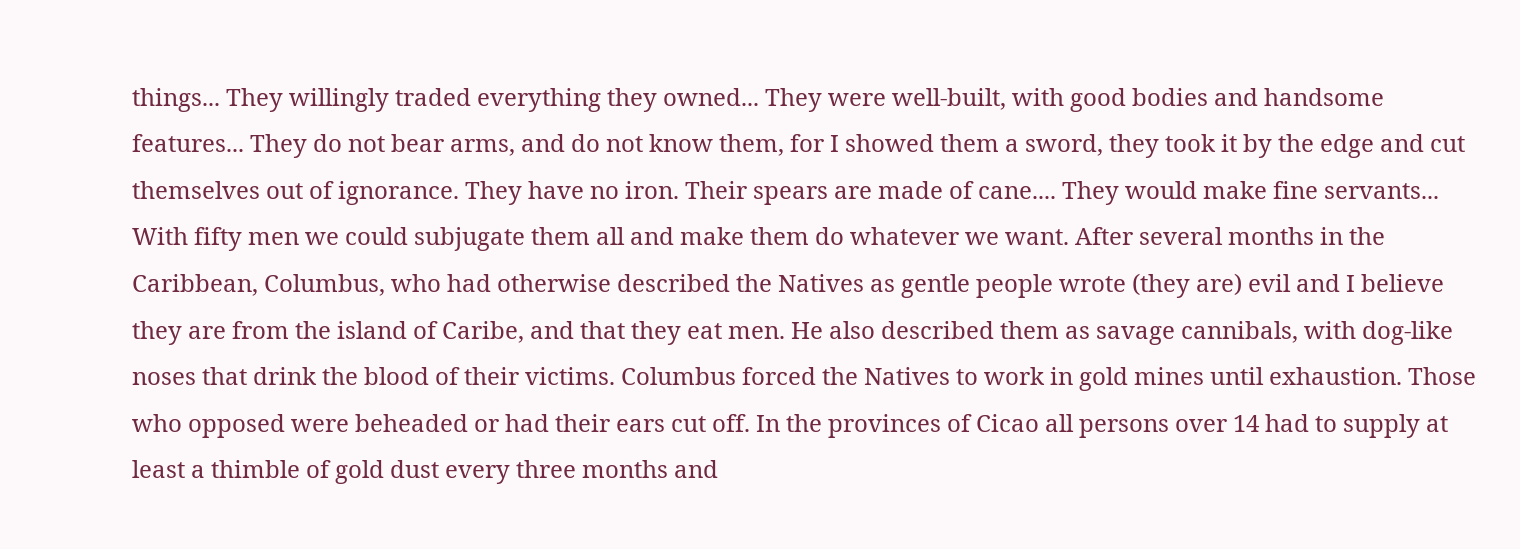things... They willingly traded everything they owned... They were well-built, with good bodies and handsome features... They do not bear arms, and do not know them, for I showed them a sword, they took it by the edge and cut themselves out of ignorance. They have no iron. Their spears are made of cane.... They would make fine servants... With fifty men we could subjugate them all and make them do whatever we want. After several months in the Caribbean, Columbus, who had otherwise described the Natives as gentle people wrote (they are) evil and I believe they are from the island of Caribe, and that they eat men. He also described them as savage cannibals, with dog-like noses that drink the blood of their victims. Columbus forced the Natives to work in gold mines until exhaustion. Those who opposed were beheaded or had their ears cut off. In the provinces of Cicao all persons over 14 had to supply at least a thimble of gold dust every three months and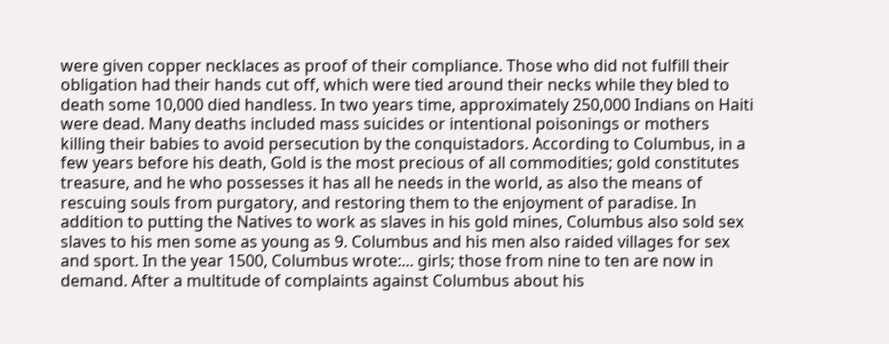were given copper necklaces as proof of their compliance. Those who did not fulfill their obligation had their hands cut off, which were tied around their necks while they bled to death some 10,000 died handless. In two years time, approximately 250,000 Indians on Haiti were dead. Many deaths included mass suicides or intentional poisonings or mothers killing their babies to avoid persecution by the conquistadors. According to Columbus, in a few years before his death, Gold is the most precious of all commodities; gold constitutes treasure, and he who possesses it has all he needs in the world, as also the means of rescuing souls from purgatory, and restoring them to the enjoyment of paradise. In addition to putting the Natives to work as slaves in his gold mines, Columbus also sold sex slaves to his men some as young as 9. Columbus and his men also raided villages for sex and sport. In the year 1500, Columbus wrote:... girls; those from nine to ten are now in demand. After a multitude of complaints against Columbus about his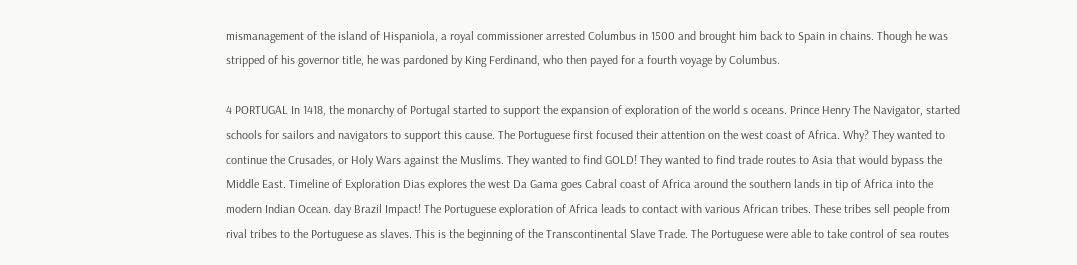mismanagement of the island of Hispaniola, a royal commissioner arrested Columbus in 1500 and brought him back to Spain in chains. Though he was stripped of his governor title, he was pardoned by King Ferdinand, who then payed for a fourth voyage by Columbus.

4 PORTUGAL In 1418, the monarchy of Portugal started to support the expansion of exploration of the world s oceans. Prince Henry The Navigator, started schools for sailors and navigators to support this cause. The Portuguese first focused their attention on the west coast of Africa. Why? They wanted to continue the Crusades, or Holy Wars against the Muslims. They wanted to find GOLD! They wanted to find trade routes to Asia that would bypass the Middle East. Timeline of Exploration Dias explores the west Da Gama goes Cabral coast of Africa around the southern lands in tip of Africa into the modern Indian Ocean. day Brazil Impact! The Portuguese exploration of Africa leads to contact with various African tribes. These tribes sell people from rival tribes to the Portuguese as slaves. This is the beginning of the Transcontinental Slave Trade. The Portuguese were able to take control of sea routes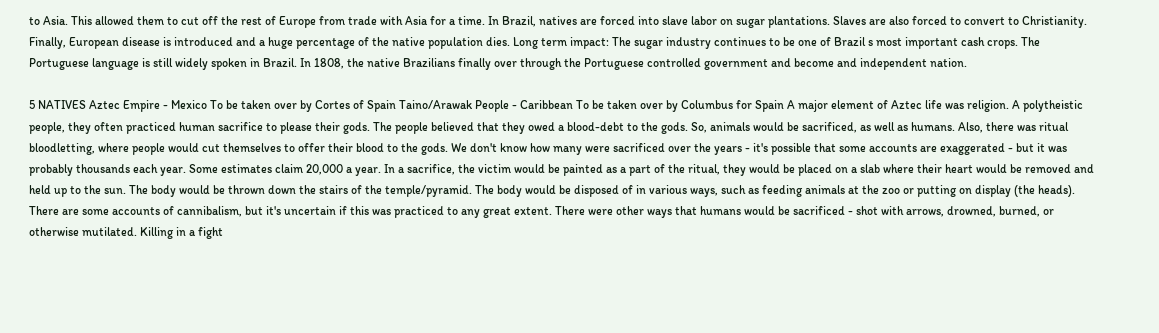to Asia. This allowed them to cut off the rest of Europe from trade with Asia for a time. In Brazil, natives are forced into slave labor on sugar plantations. Slaves are also forced to convert to Christianity. Finally, European disease is introduced and a huge percentage of the native population dies. Long term impact: The sugar industry continues to be one of Brazil s most important cash crops. The Portuguese language is still widely spoken in Brazil. In 1808, the native Brazilians finally over through the Portuguese controlled government and become and independent nation.

5 NATIVES Aztec Empire - Mexico To be taken over by Cortes of Spain Taino/Arawak People - Caribbean To be taken over by Columbus for Spain A major element of Aztec life was religion. A polytheistic people, they often practiced human sacrifice to please their gods. The people believed that they owed a blood-debt to the gods. So, animals would be sacrificed, as well as humans. Also, there was ritual bloodletting, where people would cut themselves to offer their blood to the gods. We don't know how many were sacrificed over the years - it's possible that some accounts are exaggerated - but it was probably thousands each year. Some estimates claim 20,000 a year. In a sacrifice, the victim would be painted as a part of the ritual, they would be placed on a slab where their heart would be removed and held up to the sun. The body would be thrown down the stairs of the temple/pyramid. The body would be disposed of in various ways, such as feeding animals at the zoo or putting on display (the heads). There are some accounts of cannibalism, but it's uncertain if this was practiced to any great extent. There were other ways that humans would be sacrificed - shot with arrows, drowned, burned, or otherwise mutilated. Killing in a fight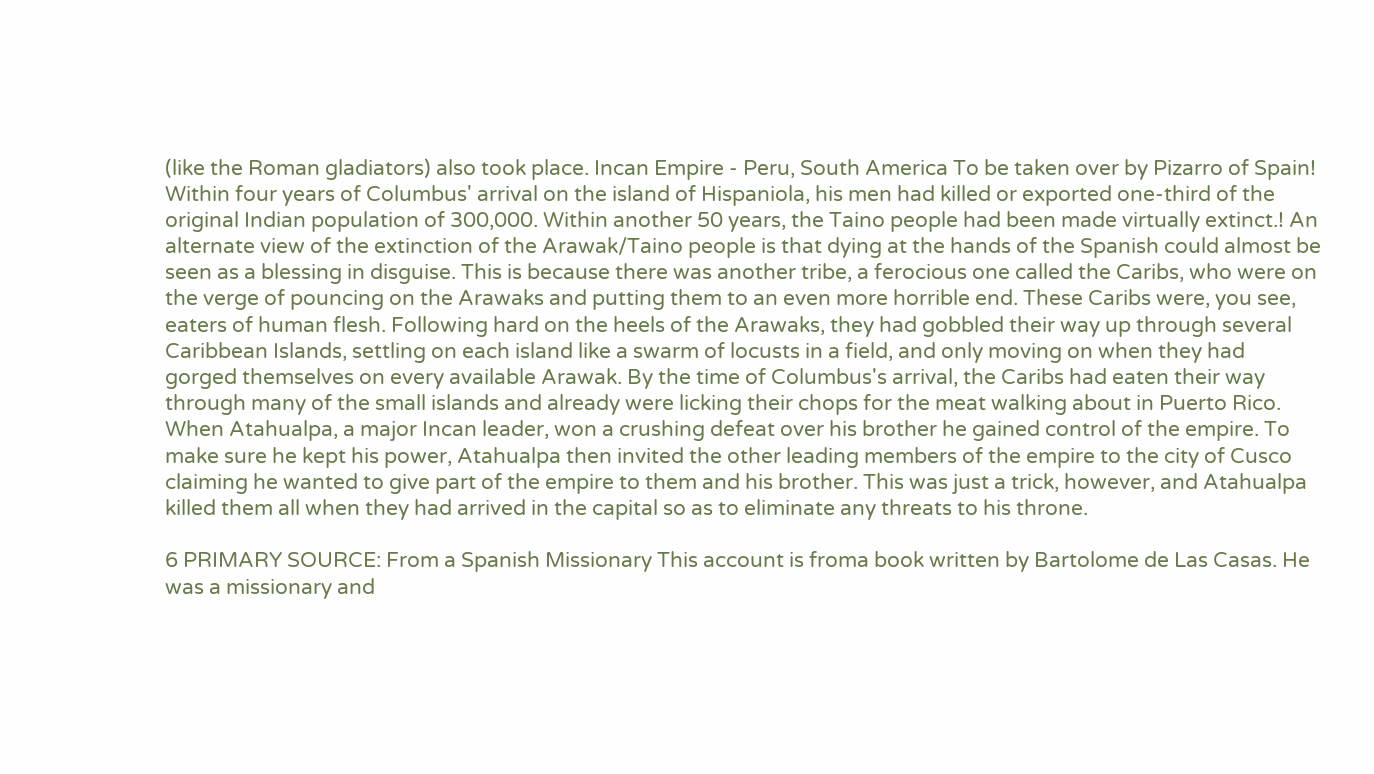(like the Roman gladiators) also took place. Incan Empire - Peru, South America To be taken over by Pizarro of Spain! Within four years of Columbus' arrival on the island of Hispaniola, his men had killed or exported one-third of the original Indian population of 300,000. Within another 50 years, the Taino people had been made virtually extinct.! An alternate view of the extinction of the Arawak/Taino people is that dying at the hands of the Spanish could almost be seen as a blessing in disguise. This is because there was another tribe, a ferocious one called the Caribs, who were on the verge of pouncing on the Arawaks and putting them to an even more horrible end. These Caribs were, you see, eaters of human flesh. Following hard on the heels of the Arawaks, they had gobbled their way up through several Caribbean Islands, settling on each island like a swarm of locusts in a field, and only moving on when they had gorged themselves on every available Arawak. By the time of Columbus's arrival, the Caribs had eaten their way through many of the small islands and already were licking their chops for the meat walking about in Puerto Rico. When Atahualpa, a major Incan leader, won a crushing defeat over his brother he gained control of the empire. To make sure he kept his power, Atahualpa then invited the other leading members of the empire to the city of Cusco claiming he wanted to give part of the empire to them and his brother. This was just a trick, however, and Atahualpa killed them all when they had arrived in the capital so as to eliminate any threats to his throne.

6 PRIMARY SOURCE: From a Spanish Missionary This account is froma book written by Bartolome de Las Casas. He was a missionary and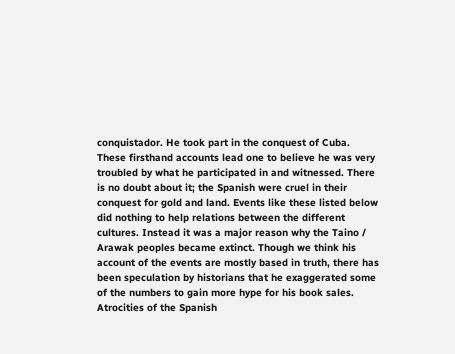conquistador. He took part in the conquest of Cuba. These firsthand accounts lead one to believe he was very troubled by what he participated in and witnessed. There is no doubt about it; the Spanish were cruel in their conquest for gold and land. Events like these listed below did nothing to help relations between the different cultures. Instead it was a major reason why the Taino / Arawak peoples became extinct. Though we think his account of the events are mostly based in truth, there has been speculation by historians that he exaggerated some of the numbers to gain more hype for his book sales. Atrocities of the Spanish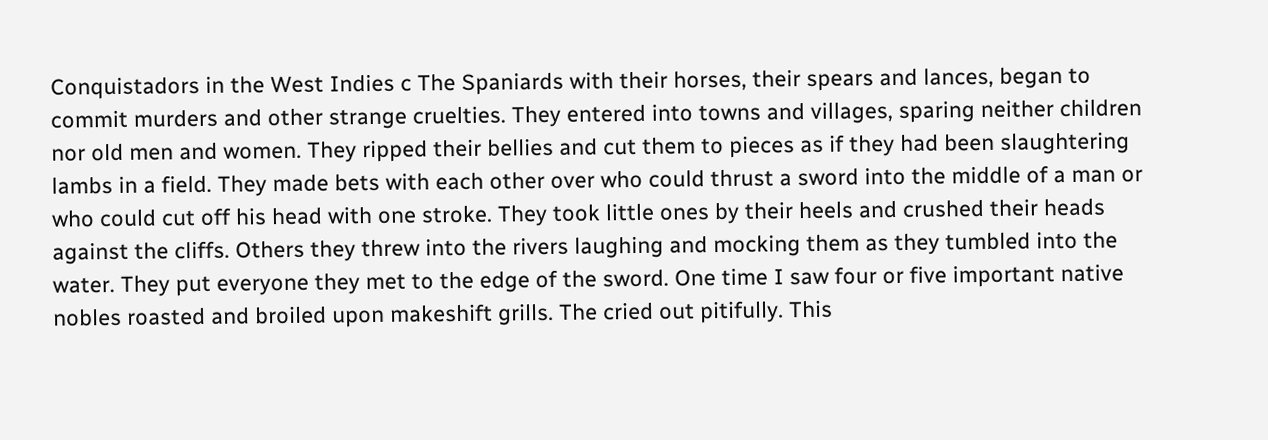Conquistadors in the West Indies c The Spaniards with their horses, their spears and lances, began to commit murders and other strange cruelties. They entered into towns and villages, sparing neither children nor old men and women. They ripped their bellies and cut them to pieces as if they had been slaughtering lambs in a field. They made bets with each other over who could thrust a sword into the middle of a man or who could cut off his head with one stroke. They took little ones by their heels and crushed their heads against the cliffs. Others they threw into the rivers laughing and mocking them as they tumbled into the water. They put everyone they met to the edge of the sword. One time I saw four or five important native nobles roasted and broiled upon makeshift grills. The cried out pitifully. This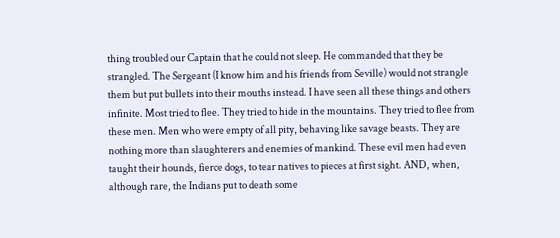thing troubled our Captain that he could not sleep. He commanded that they be strangled. The Sergeant (I know him and his friends from Seville) would not strangle them but put bullets into their mouths instead. I have seen all these things and others infinite. Most tried to flee. They tried to hide in the mountains. They tried to flee from these men. Men who were empty of all pity, behaving like savage beasts. They are nothing more than slaughterers and enemies of mankind. These evil men had even taught their hounds, fierce dogs, to tear natives to pieces at first sight. AND, when, although rare, the Indians put to death some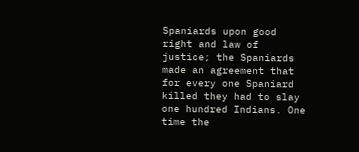Spaniards upon good right and law of justice; the Spaniards made an agreement that for every one Spaniard killed they had to slay one hundred Indians. One time the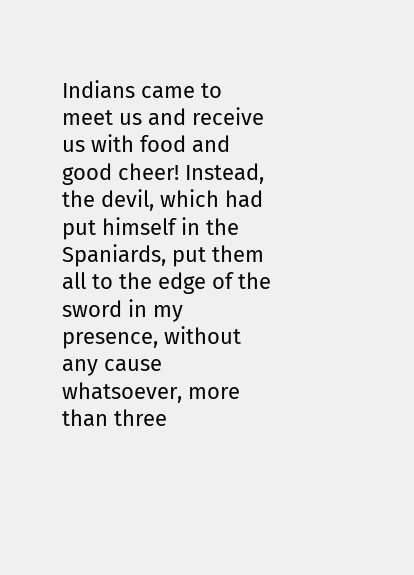Indians came to meet us and receive us with food and good cheer! Instead, the devil, which had put himself in the Spaniards, put them all to the edge of the sword in my presence, without any cause whatsoever, more than three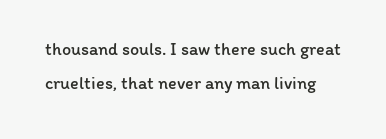thousand souls. I saw there such great cruelties, that never any man living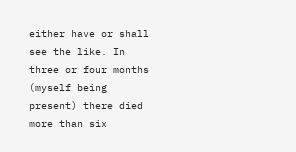either have or shall see the like. In three or four months (myself being present) there died more than six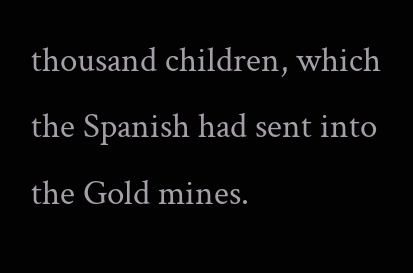thousand children, which the Spanish had sent into the Gold mines.